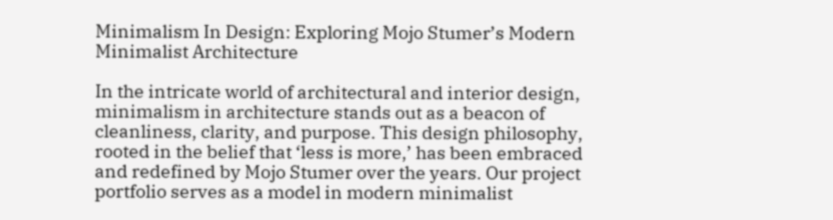Minimalism In Design: Exploring Mojo Stumer’s Modern Minimalist Architecture

In the intricate world of architectural and interior design, minimalism in architecture stands out as a beacon of cleanliness, clarity, and purpose. This design philosophy, rooted in the belief that ‘less is more,’ has been embraced and redefined by Mojo Stumer over the years. Our project portfolio serves as a model in modern minimalist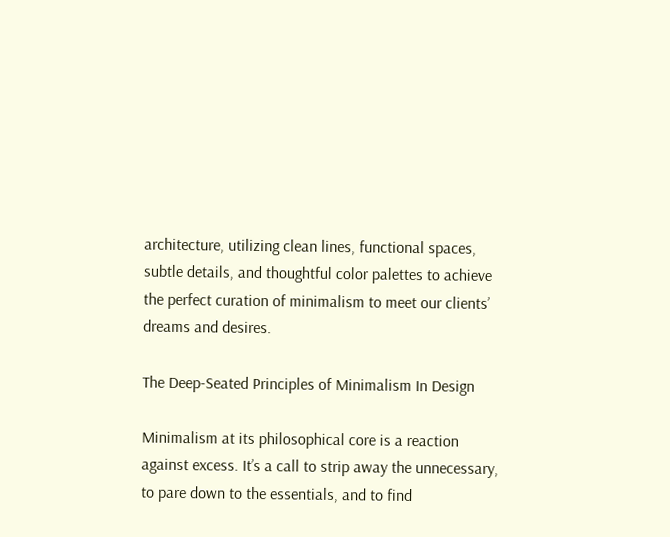architecture, utilizing clean lines, functional spaces, subtle details, and thoughtful color palettes to achieve the perfect curation of minimalism to meet our clients’ dreams and desires.

The Deep-Seated Principles of Minimalism In Design

Minimalism at its philosophical core is a reaction against excess. It’s a call to strip away the unnecessary, to pare down to the essentials, and to find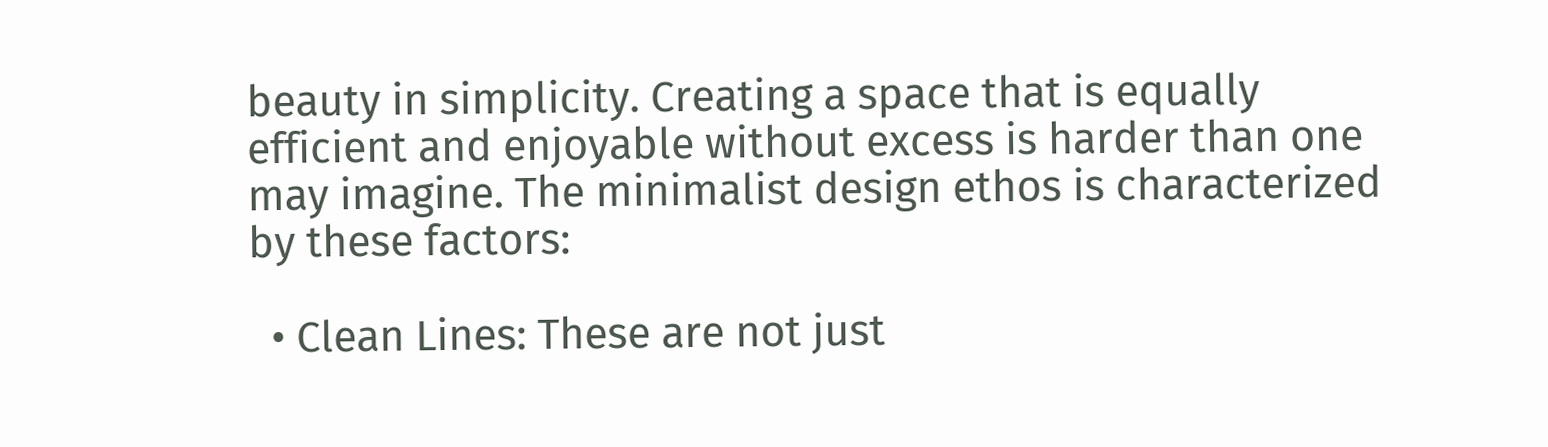beauty in simplicity. Creating a space that is equally efficient and enjoyable without excess is harder than one may imagine. The minimalist design ethos is characterized by these factors:

  • Clean Lines: These are not just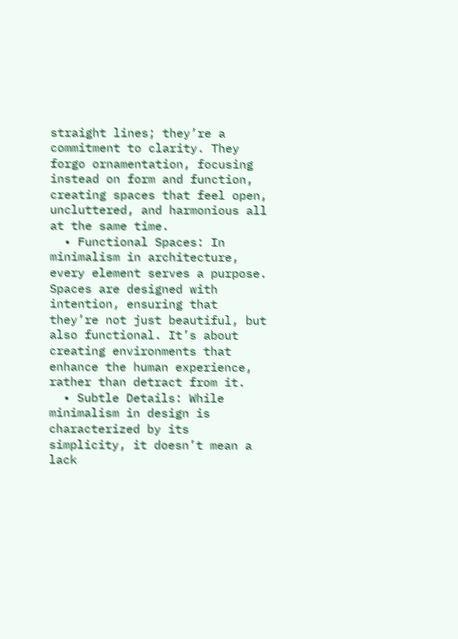straight lines; they’re a commitment to clarity. They forgo ornamentation, focusing instead on form and function, creating spaces that feel open, uncluttered, and harmonious all at the same time.
  • Functional Spaces: In minimalism in architecture, every element serves a purpose. Spaces are designed with intention, ensuring that they’re not just beautiful, but also functional. It’s about creating environments that enhance the human experience, rather than detract from it.
  • Subtle Details: While minimalism in design is characterized by its simplicity, it doesn’t mean a lack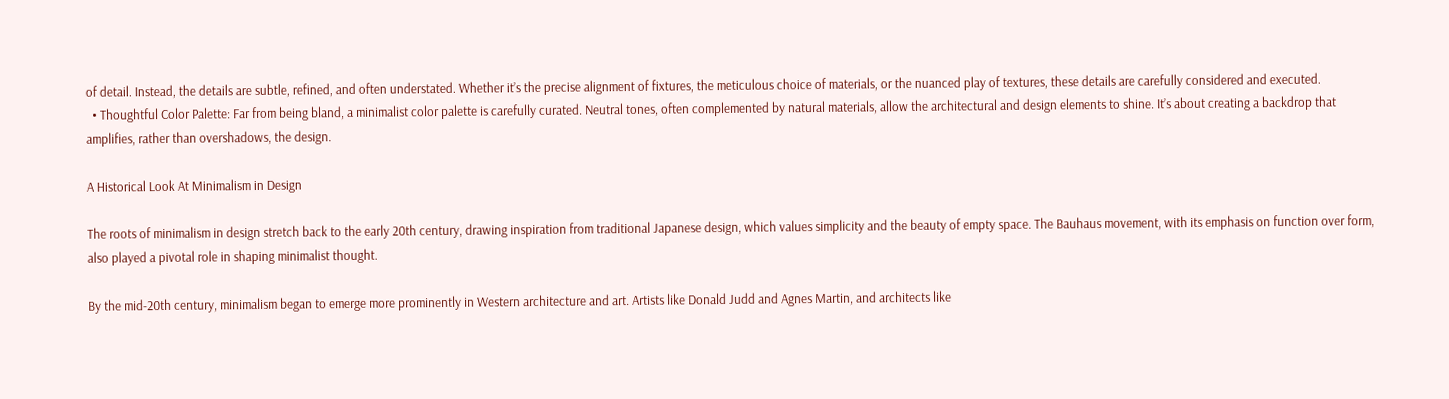of detail. Instead, the details are subtle, refined, and often understated. Whether it’s the precise alignment of fixtures, the meticulous choice of materials, or the nuanced play of textures, these details are carefully considered and executed.
  • Thoughtful Color Palette: Far from being bland, a minimalist color palette is carefully curated. Neutral tones, often complemented by natural materials, allow the architectural and design elements to shine. It’s about creating a backdrop that amplifies, rather than overshadows, the design.

A Historical Look At Minimalism in Design

The roots of minimalism in design stretch back to the early 20th century, drawing inspiration from traditional Japanese design, which values simplicity and the beauty of empty space. The Bauhaus movement, with its emphasis on function over form, also played a pivotal role in shaping minimalist thought.

By the mid-20th century, minimalism began to emerge more prominently in Western architecture and art. Artists like Donald Judd and Agnes Martin, and architects like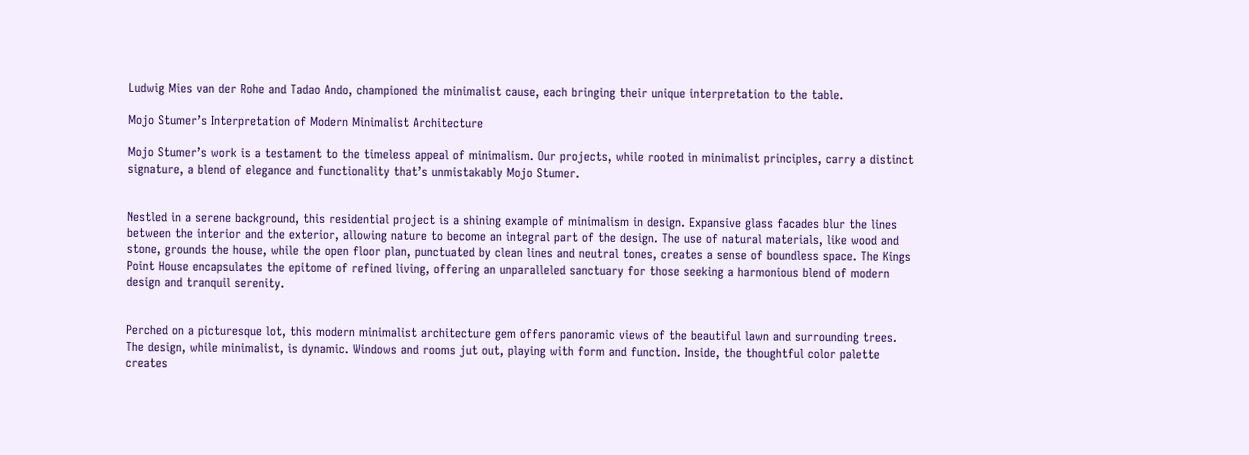Ludwig Mies van der Rohe and Tadao Ando, championed the minimalist cause, each bringing their unique interpretation to the table.

Mojo Stumer’s Interpretation of Modern Minimalist Architecture

Mojo Stumer’s work is a testament to the timeless appeal of minimalism. Our projects, while rooted in minimalist principles, carry a distinct signature, a blend of elegance and functionality that’s unmistakably Mojo Stumer.


Nestled in a serene background, this residential project is a shining example of minimalism in design. Expansive glass facades blur the lines between the interior and the exterior, allowing nature to become an integral part of the design. The use of natural materials, like wood and stone, grounds the house, while the open floor plan, punctuated by clean lines and neutral tones, creates a sense of boundless space. The Kings Point House encapsulates the epitome of refined living, offering an unparalleled sanctuary for those seeking a harmonious blend of modern design and tranquil serenity.


Perched on a picturesque lot, this modern minimalist architecture gem offers panoramic views of the beautiful lawn and surrounding trees. The design, while minimalist, is dynamic. Windows and rooms jut out, playing with form and function. Inside, the thoughtful color palette creates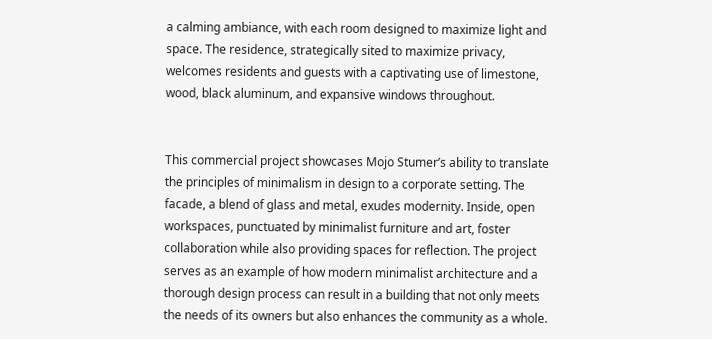a calming ambiance, with each room designed to maximize light and space. The residence, strategically sited to maximize privacy, welcomes residents and guests with a captivating use of limestone, wood, black aluminum, and expansive windows throughout.


This commercial project showcases Mojo Stumer’s ability to translate the principles of minimalism in design to a corporate setting. The facade, a blend of glass and metal, exudes modernity. Inside, open workspaces, punctuated by minimalist furniture and art, foster collaboration while also providing spaces for reflection. The project serves as an example of how modern minimalist architecture and a thorough design process can result in a building that not only meets the needs of its owners but also enhances the community as a whole.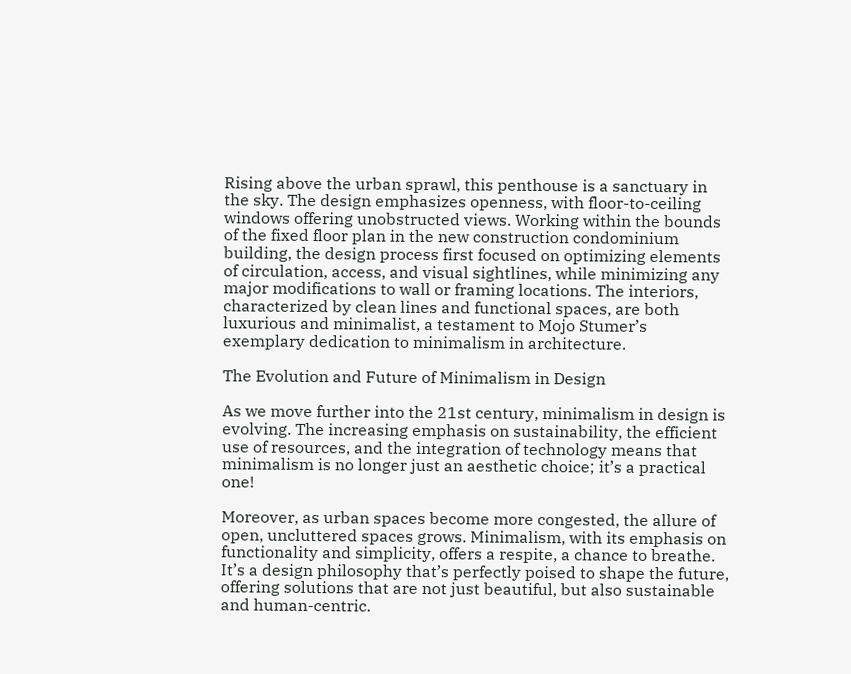Rising above the urban sprawl, this penthouse is a sanctuary in the sky. The design emphasizes openness, with floor-to-ceiling windows offering unobstructed views. Working within the bounds of the fixed floor plan in the new construction condominium building, the design process first focused on optimizing elements of circulation, access, and visual sightlines, while minimizing any major modifications to wall or framing locations. The interiors, characterized by clean lines and functional spaces, are both luxurious and minimalist, a testament to Mojo Stumer’s exemplary dedication to minimalism in architecture.

The Evolution and Future of Minimalism in Design

As we move further into the 21st century, minimalism in design is evolving. The increasing emphasis on sustainability, the efficient use of resources, and the integration of technology means that minimalism is no longer just an aesthetic choice; it’s a practical one!

Moreover, as urban spaces become more congested, the allure of open, uncluttered spaces grows. Minimalism, with its emphasis on functionality and simplicity, offers a respite, a chance to breathe. It’s a design philosophy that’s perfectly poised to shape the future, offering solutions that are not just beautiful, but also sustainable and human-centric.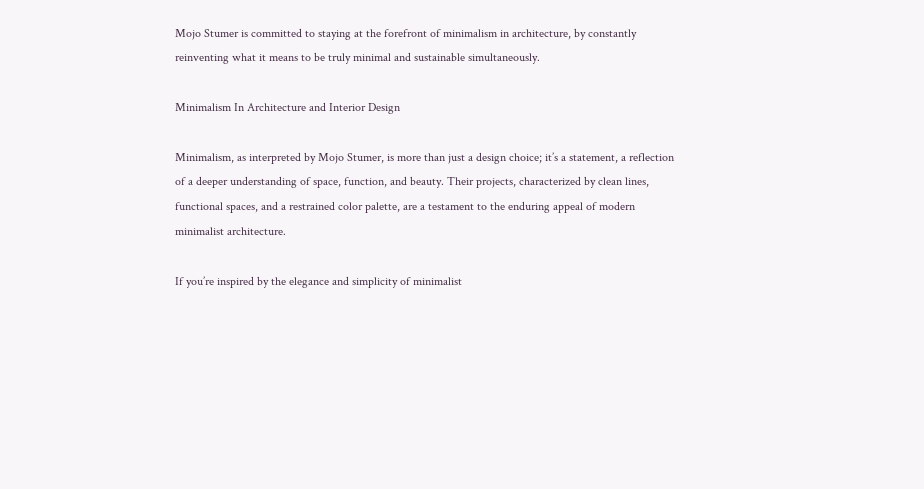Mojo Stumer is committed to staying at the forefront of minimalism in architecture, by constantly reinventing what it means to be truly minimal and sustainable simultaneously.

Minimalism In Architecture and Interior Design

Minimalism, as interpreted by Mojo Stumer, is more than just a design choice; it’s a statement, a reflection of a deeper understanding of space, function, and beauty. Their projects, characterized by clean lines, functional spaces, and a restrained color palette, are a testament to the enduring appeal of modern minimalist architecture.

If you’re inspired by the elegance and simplicity of minimalist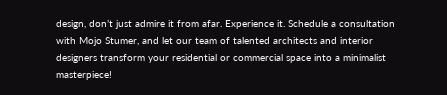design, don’t just admire it from afar. Experience it. Schedule a consultation with Mojo Stumer, and let our team of talented architects and interior designers transform your residential or commercial space into a minimalist masterpiece!